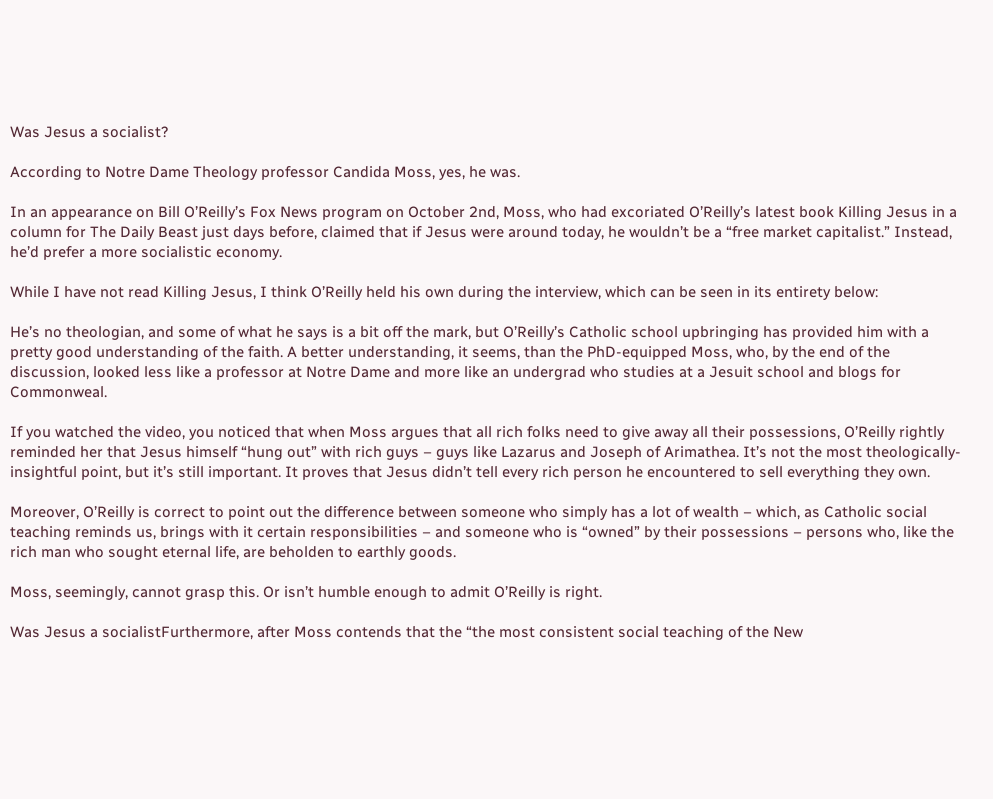Was Jesus a socialist?

According to Notre Dame Theology professor Candida Moss, yes, he was.

In an appearance on Bill O’Reilly’s Fox News program on October 2nd, Moss, who had excoriated O’Reilly’s latest book Killing Jesus in a column for The Daily Beast just days before, claimed that if Jesus were around today, he wouldn’t be a “free market capitalist.” Instead, he’d prefer a more socialistic economy.

While I have not read Killing Jesus, I think O’Reilly held his own during the interview, which can be seen in its entirety below:

He’s no theologian, and some of what he says is a bit off the mark, but O’Reilly’s Catholic school upbringing has provided him with a pretty good understanding of the faith. A better understanding, it seems, than the PhD-equipped Moss, who, by the end of the discussion, looked less like a professor at Notre Dame and more like an undergrad who studies at a Jesuit school and blogs for Commonweal.

If you watched the video, you noticed that when Moss argues that all rich folks need to give away all their possessions, O’Reilly rightly reminded her that Jesus himself “hung out” with rich guys – guys like Lazarus and Joseph of Arimathea. It’s not the most theologically-insightful point, but it’s still important. It proves that Jesus didn’t tell every rich person he encountered to sell everything they own.

Moreover, O’Reilly is correct to point out the difference between someone who simply has a lot of wealth – which, as Catholic social teaching reminds us, brings with it certain responsibilities – and someone who is “owned” by their possessions – persons who, like the rich man who sought eternal life, are beholden to earthly goods.

Moss, seemingly, cannot grasp this. Or isn’t humble enough to admit O’Reilly is right.

Was Jesus a socialistFurthermore, after Moss contends that the “the most consistent social teaching of the New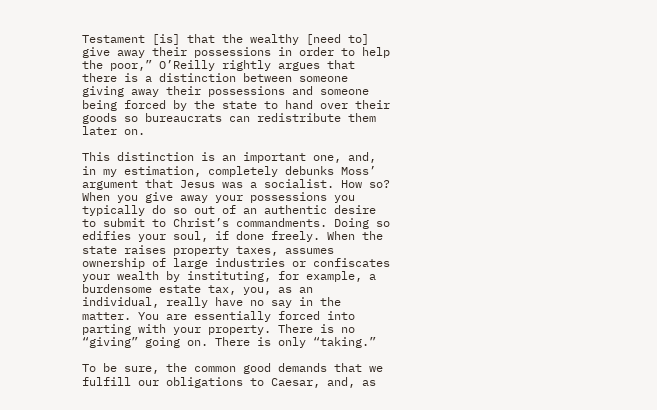Testament [is] that the wealthy [need to] give away their possessions in order to help the poor,” O’Reilly rightly argues that there is a distinction between someone giving away their possessions and someone being forced by the state to hand over their goods so bureaucrats can redistribute them later on.

This distinction is an important one, and, in my estimation, completely debunks Moss’ argument that Jesus was a socialist. How so? When you give away your possessions you typically do so out of an authentic desire to submit to Christ’s commandments. Doing so edifies your soul, if done freely. When the state raises property taxes, assumes ownership of large industries or confiscates your wealth by instituting, for example, a burdensome estate tax, you, as an individual, really have no say in the matter. You are essentially forced into parting with your property. There is no “giving” going on. There is only “taking.”

To be sure, the common good demands that we fulfill our obligations to Caesar, and, as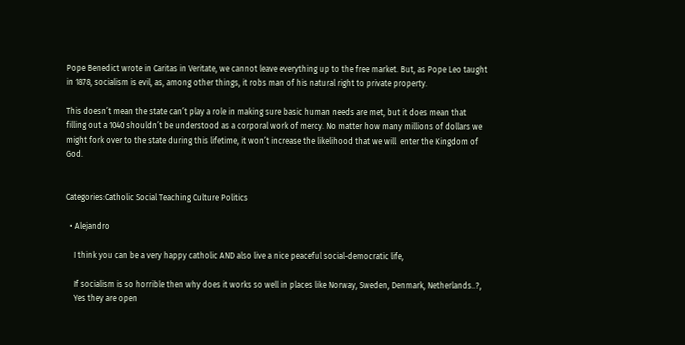Pope Benedict wrote in Caritas in Veritate, we cannot leave everything up to the free market. But, as Pope Leo taught in 1878, socialism is evil, as, among other things, it robs man of his natural right to private property.

This doesn’t mean the state can’t play a role in making sure basic human needs are met, but it does mean that filling out a 1040 shouldn’t be understood as a corporal work of mercy. No matter how many millions of dollars we might fork over to the state during this lifetime, it won’t increase the likelihood that we will  enter the Kingdom of God.


Categories:Catholic Social Teaching Culture Politics

  • Alejandro

    I think you can be a very happy catholic AND also live a nice peaceful social-democratic life,

    If socialism is so horrible then why does it works so well in places like Norway, Sweden, Denmark, Netherlands..?,
    Yes they are open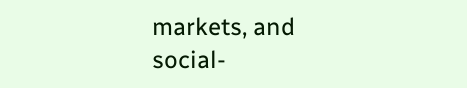markets, and social-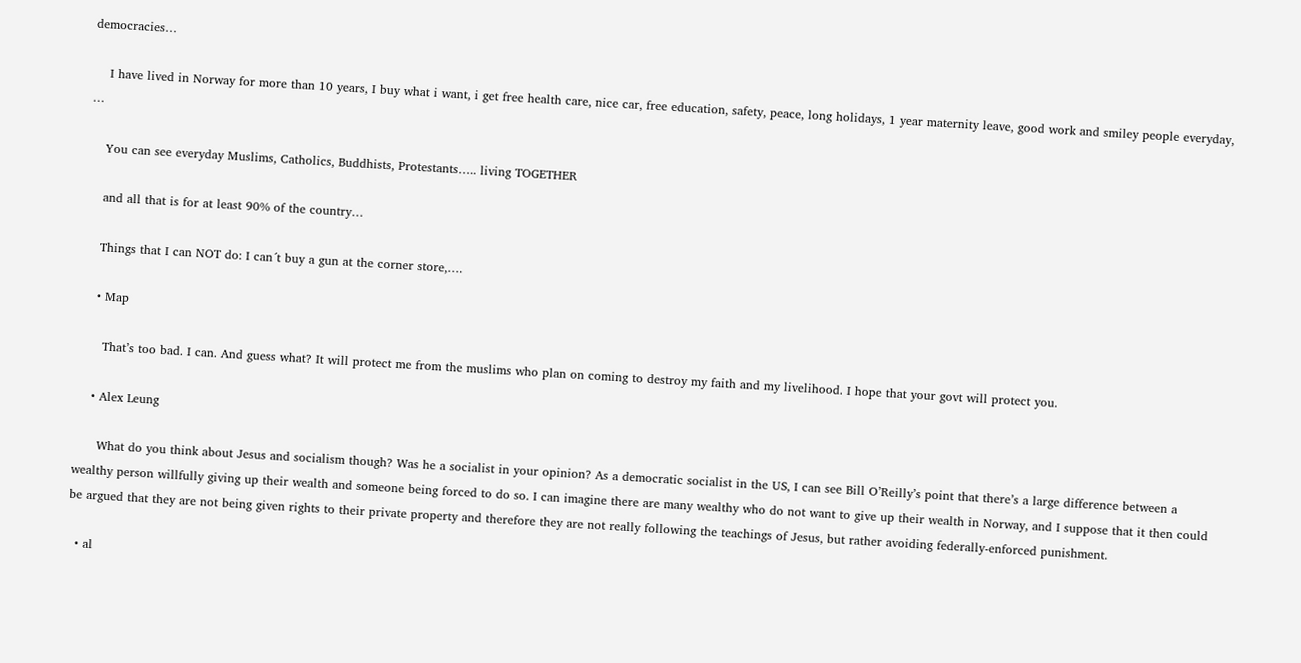democracies…

    I have lived in Norway for more than 10 years, I buy what i want, i get free health care, nice car, free education, safety, peace, long holidays, 1 year maternity leave, good work and smiley people everyday, …

    You can see everyday Muslims, Catholics, Buddhists, Protestants….. living TOGETHER

    and all that is for at least 90% of the country…

    Things that I can NOT do: I can´t buy a gun at the corner store,….

    • Map

      That’s too bad. I can. And guess what? It will protect me from the muslims who plan on coming to destroy my faith and my livelihood. I hope that your govt will protect you.

    • Alex Leung

      What do you think about Jesus and socialism though? Was he a socialist in your opinion? As a democratic socialist in the US, I can see Bill O’Reilly’s point that there’s a large difference between a wealthy person willfully giving up their wealth and someone being forced to do so. I can imagine there are many wealthy who do not want to give up their wealth in Norway, and I suppose that it then could be argued that they are not being given rights to their private property and therefore they are not really following the teachings of Jesus, but rather avoiding federally-enforced punishment.

  • al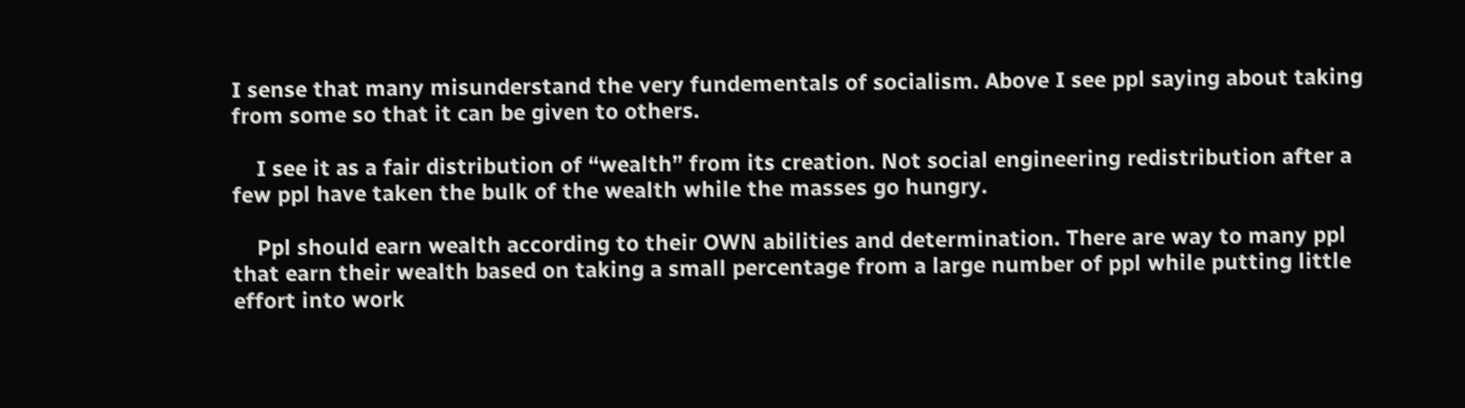I sense that many misunderstand the very fundementals of socialism. Above I see ppl saying about taking from some so that it can be given to others.

    I see it as a fair distribution of “wealth” from its creation. Not social engineering redistribution after a few ppl have taken the bulk of the wealth while the masses go hungry.

    Ppl should earn wealth according to their OWN abilities and determination. There are way to many ppl that earn their wealth based on taking a small percentage from a large number of ppl while putting little effort into work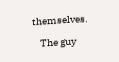themselves.

    The guy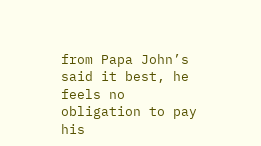from Papa John’s said it best, he feels no obligation to pay his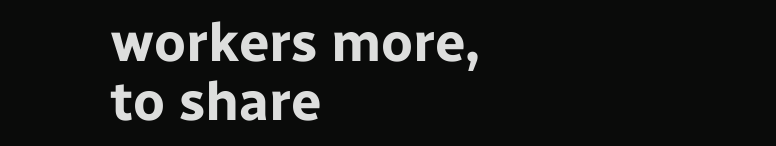workers more, to share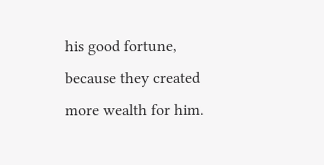his good fortune, because they created more wealth for him.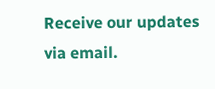Receive our updates via email.